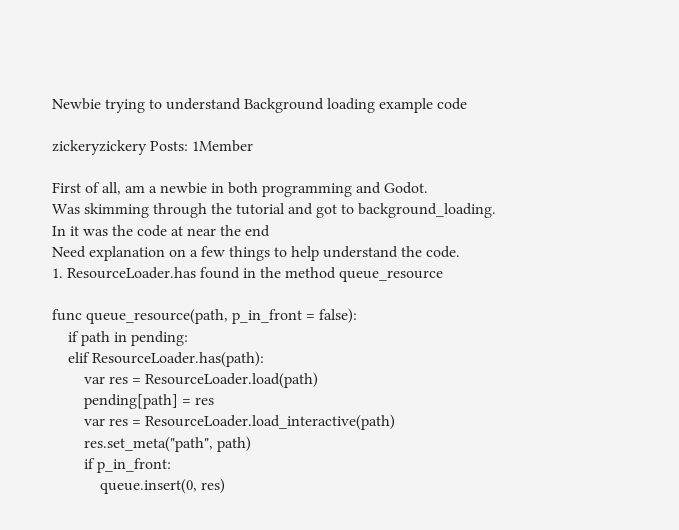Newbie trying to understand Background loading example code

zickeryzickery Posts: 1Member

First of all, am a newbie in both programming and Godot.
Was skimming through the tutorial and got to background_loading.
In it was the code at near the end
Need explanation on a few things to help understand the code.
1. ResourceLoader.has found in the method queue_resource

func queue_resource(path, p_in_front = false):
    if path in pending:
    elif ResourceLoader.has(path):
        var res = ResourceLoader.load(path)
        pending[path] = res
        var res = ResourceLoader.load_interactive(path)
        res.set_meta("path", path)
        if p_in_front:
            queue.insert(0, res)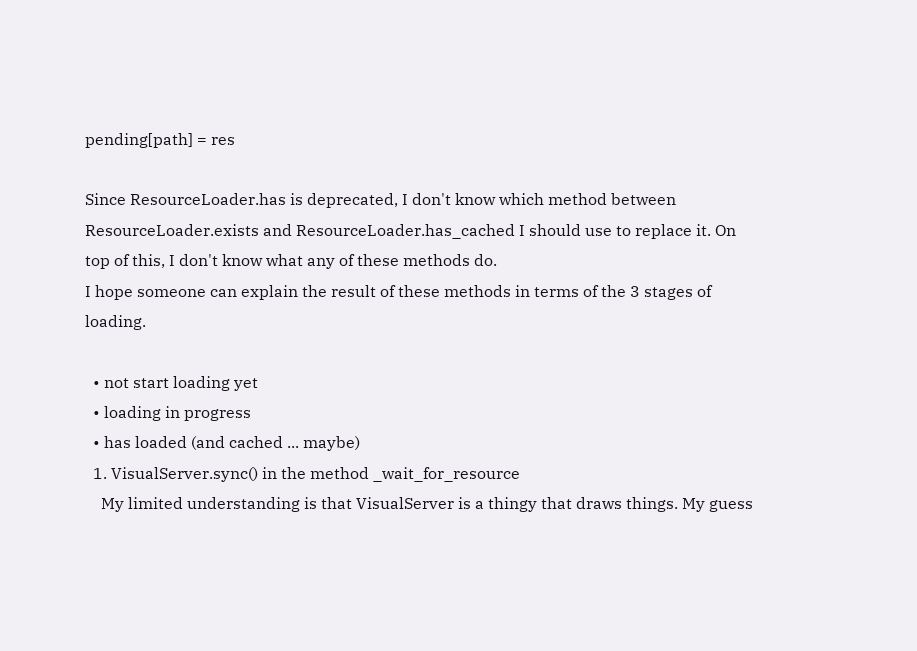pending[path] = res

Since ResourceLoader.has is deprecated, I don't know which method between ResourceLoader.exists and ResourceLoader.has_cached I should use to replace it. On top of this, I don't know what any of these methods do.
I hope someone can explain the result of these methods in terms of the 3 stages of loading.

  • not start loading yet
  • loading in progress
  • has loaded (and cached ... maybe)
  1. VisualServer.sync() in the method _wait_for_resource
    My limited understanding is that VisualServer is a thingy that draws things. My guess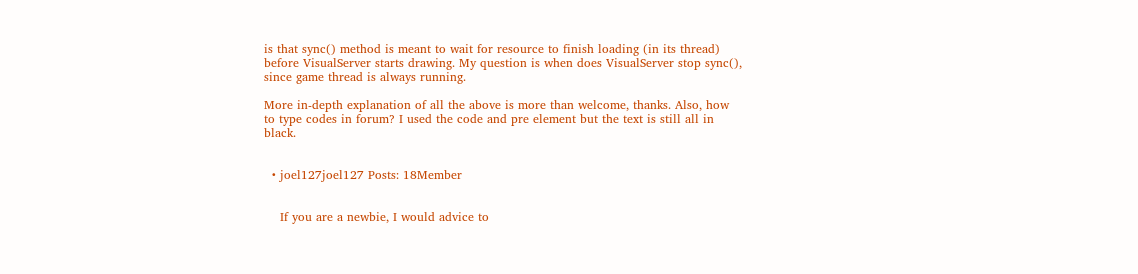is that sync() method is meant to wait for resource to finish loading (in its thread) before VisualServer starts drawing. My question is when does VisualServer stop sync(), since game thread is always running.

More in-depth explanation of all the above is more than welcome, thanks. Also, how to type codes in forum? I used the code and pre element but the text is still all in black.


  • joel127joel127 Posts: 18Member


    If you are a newbie, I would advice to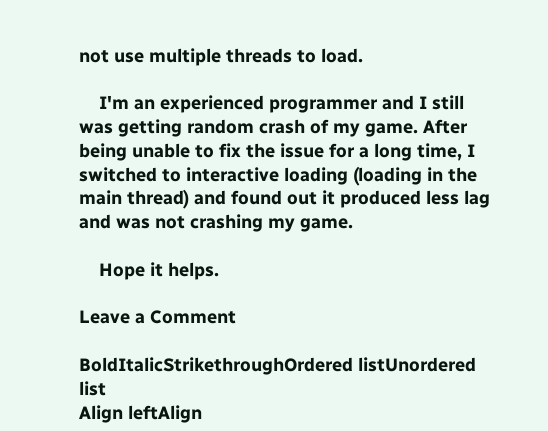not use multiple threads to load.

    I'm an experienced programmer and I still was getting random crash of my game. After being unable to fix the issue for a long time, I switched to interactive loading (loading in the main thread) and found out it produced less lag and was not crashing my game.

    Hope it helps.

Leave a Comment

BoldItalicStrikethroughOrdered listUnordered list
Align leftAlign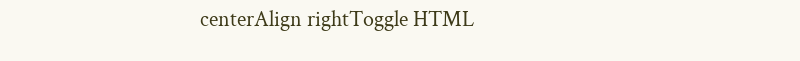centerAlign rightToggle HTML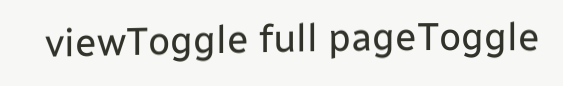viewToggle full pageToggle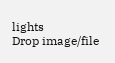lights
Drop image/file